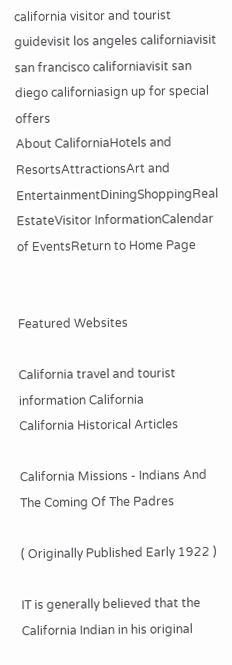california visitor and tourist guidevisit los angeles californiavisit san francisco californiavisit san diego californiasign up for special offers
About CaliforniaHotels and ResortsAttractionsArt and EntertainmentDiningShoppingReal EstateVisitor InformationCalendar of EventsReturn to Home Page


Featured Websites

California travel and tourist information California
California Historical Articles

California Missions - Indians And The Coming Of The Padres

( Originally Published Early 1922 )

IT is generally believed that the California Indian in his original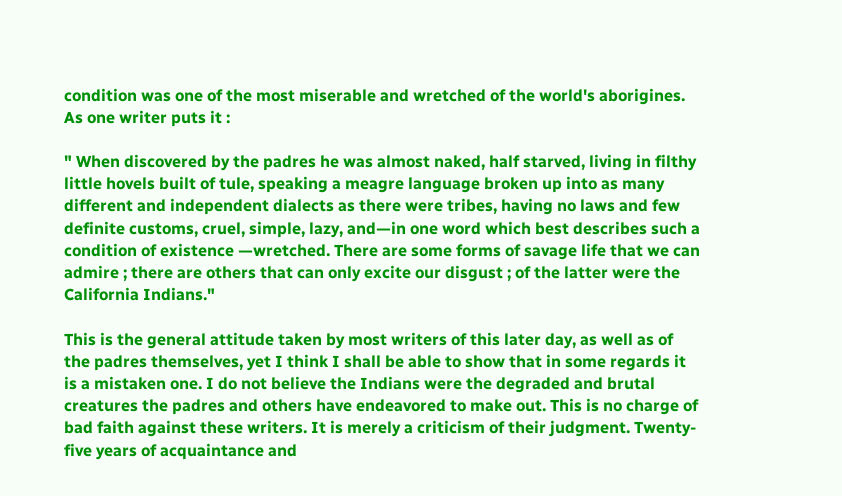condition was one of the most miserable and wretched of the world's aborigines. As one writer puts it :

" When discovered by the padres he was almost naked, half starved, living in filthy little hovels built of tule, speaking a meagre language broken up into as many different and independent dialects as there were tribes, having no laws and few definite customs, cruel, simple, lazy, and—in one word which best describes such a condition of existence —wretched. There are some forms of savage life that we can admire ; there are others that can only excite our disgust ; of the latter were the California Indians."

This is the general attitude taken by most writers of this later day, as well as of the padres themselves, yet I think I shall be able to show that in some regards it is a mistaken one. I do not believe the Indians were the degraded and brutal creatures the padres and others have endeavored to make out. This is no charge of bad faith against these writers. It is merely a criticism of their judgment. Twenty-five years of acquaintance and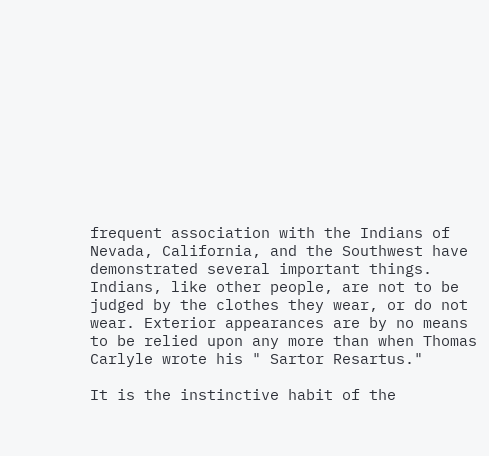frequent association with the Indians of Nevada, California, and the Southwest have demonstrated several important things. Indians, like other people, are not to be judged by the clothes they wear, or do not wear. Exterior appearances are by no means to be relied upon any more than when Thomas Carlyle wrote his " Sartor Resartus."

It is the instinctive habit of the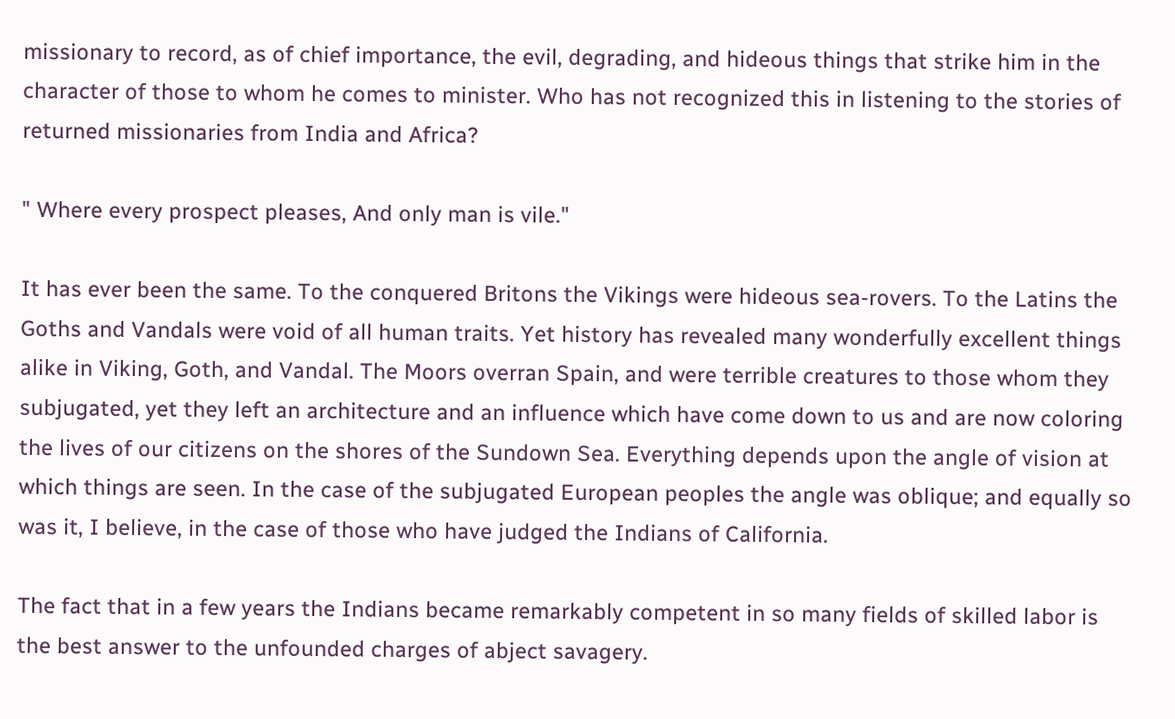missionary to record, as of chief importance, the evil, degrading, and hideous things that strike him in the character of those to whom he comes to minister. Who has not recognized this in listening to the stories of returned missionaries from India and Africa?

" Where every prospect pleases, And only man is vile."

It has ever been the same. To the conquered Britons the Vikings were hideous sea-rovers. To the Latins the Goths and Vandals were void of all human traits. Yet history has revealed many wonderfully excellent things alike in Viking, Goth, and Vandal. The Moors overran Spain, and were terrible creatures to those whom they subjugated, yet they left an architecture and an influence which have come down to us and are now coloring the lives of our citizens on the shores of the Sundown Sea. Everything depends upon the angle of vision at which things are seen. In the case of the subjugated European peoples the angle was oblique; and equally so was it, I believe, in the case of those who have judged the Indians of California.

The fact that in a few years the Indians became remarkably competent in so many fields of skilled labor is the best answer to the unfounded charges of abject savagery.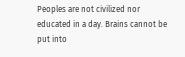Peoples are not civilized nor educated in a day. Brains cannot be put into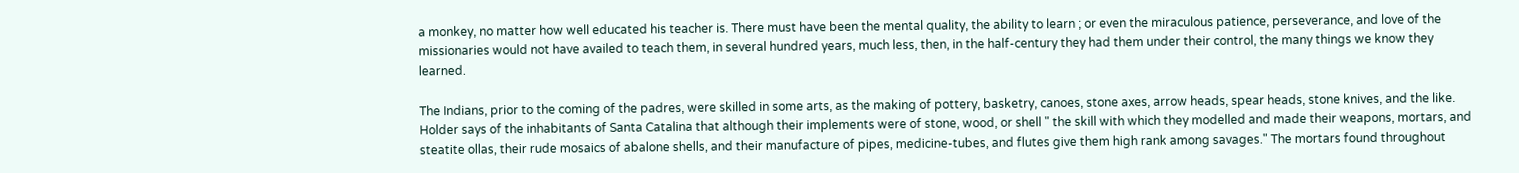a monkey, no matter how well educated his teacher is. There must have been the mental quality, the ability to learn ; or even the miraculous patience, perseverance, and love of the missionaries would not have availed to teach them, in several hundred years, much less, then, in the half-century they had them under their control, the many things we know they learned.

The Indians, prior to the coming of the padres, were skilled in some arts, as the making of pottery, basketry, canoes, stone axes, arrow heads, spear heads, stone knives, and the like. Holder says of the inhabitants of Santa Catalina that although their implements were of stone, wood, or shell " the skill with which they modelled and made their weapons, mortars, and steatite ollas, their rude mosaics of abalone shells, and their manufacture of pipes, medicine-tubes, and flutes give them high rank among savages." The mortars found throughout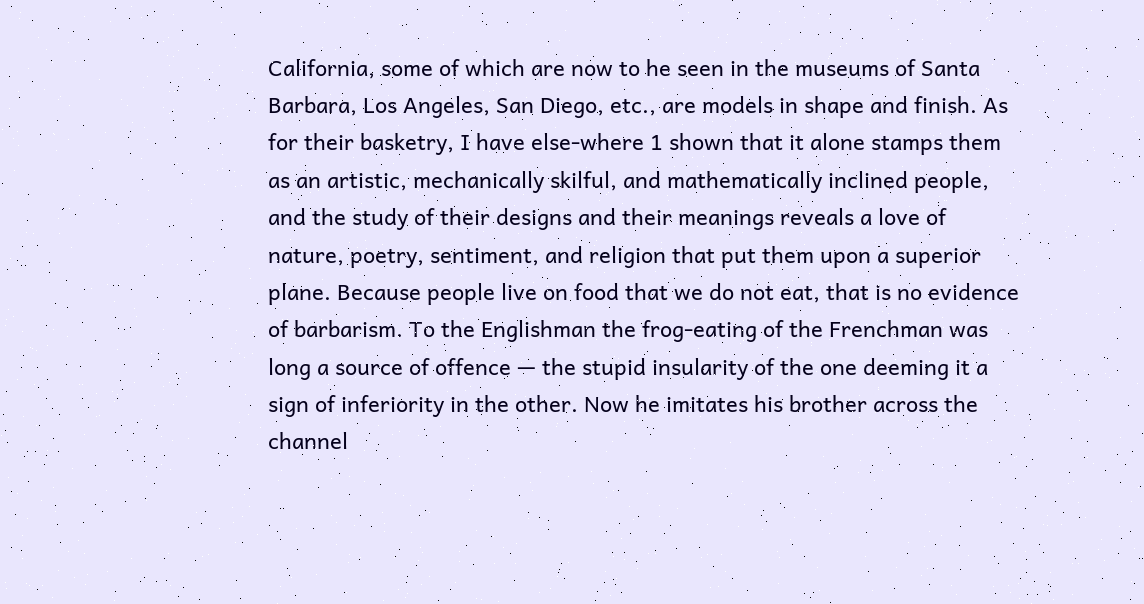California, some of which are now to he seen in the museums of Santa Barbara, Los Angeles, San Diego, etc., are models in shape and finish. As for their basketry, I have else-where 1 shown that it alone stamps them as an artistic, mechanically skilful, and mathematically inclined people, and the study of their designs and their meanings reveals a love of nature, poetry, sentiment, and religion that put them upon a superior plane. Because people live on food that we do not eat, that is no evidence of barbarism. To the Englishman the frog-eating of the Frenchman was long a source of offence — the stupid insularity of the one deeming it a sign of inferiority in the other. Now he imitates his brother across the channel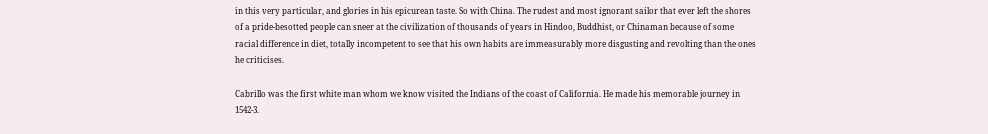in this very particular, and glories in his epicurean taste. So with China. The rudest and most ignorant sailor that ever left the shores of a pride-besotted people can sneer at the civilization of thousands of years in Hindoo, Buddhist, or Chinaman because of some racial difference in diet, totally incompetent to see that his own habits are immeasurably more disgusting and revolting than the ones he criticises.

Cabrillo was the first white man whom we know visited the Indians of the coast of California. He made his memorable journey in 1542-3.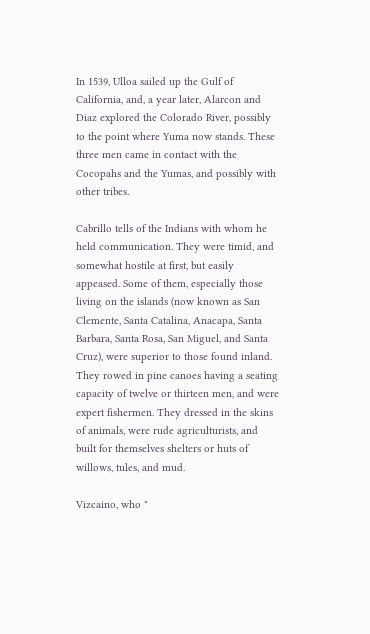In 1539, Ulloa sailed up the Gulf of California, and, a year later, Alarcon and Diaz explored the Colorado River, possibly to the point where Yuma now stands. These three men came in contact with the Cocopahs and the Yumas, and possibly with other tribes.

Cabrillo tells of the Indians with whom he held communication. They were timid, and somewhat hostile at first, but easily appeased. Some of them, especially those living on the islands (now known as San Clemente, Santa Catalina, Anacapa, Santa Barbara, Santa Rosa, San Miguel, and Santa Cruz), were superior to those found inland. They rowed in pine canoes having a seating capacity of twelve or thirteen men, and were expert fishermen. They dressed in the skins of animals, were rude agriculturists, and built for themselves shelters or huts of willows, tules, and mud.

Vizcaino, who "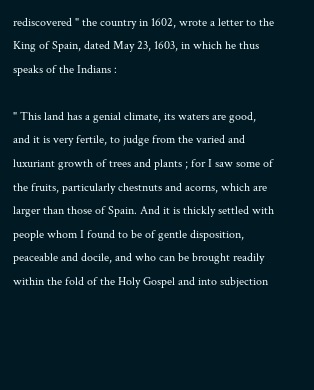rediscovered " the country in 1602, wrote a letter to the King of Spain, dated May 23, 1603, in which he thus speaks of the Indians :

" This land has a genial climate, its waters are good, and it is very fertile, to judge from the varied and luxuriant growth of trees and plants ; for I saw some of the fruits, particularly chestnuts and acorns, which are larger than those of Spain. And it is thickly settled with people whom I found to be of gentle disposition, peaceable and docile, and who can be brought readily within the fold of the Holy Gospel and into subjection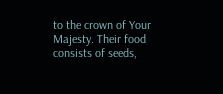to the crown of Your Majesty. Their food consists of seeds,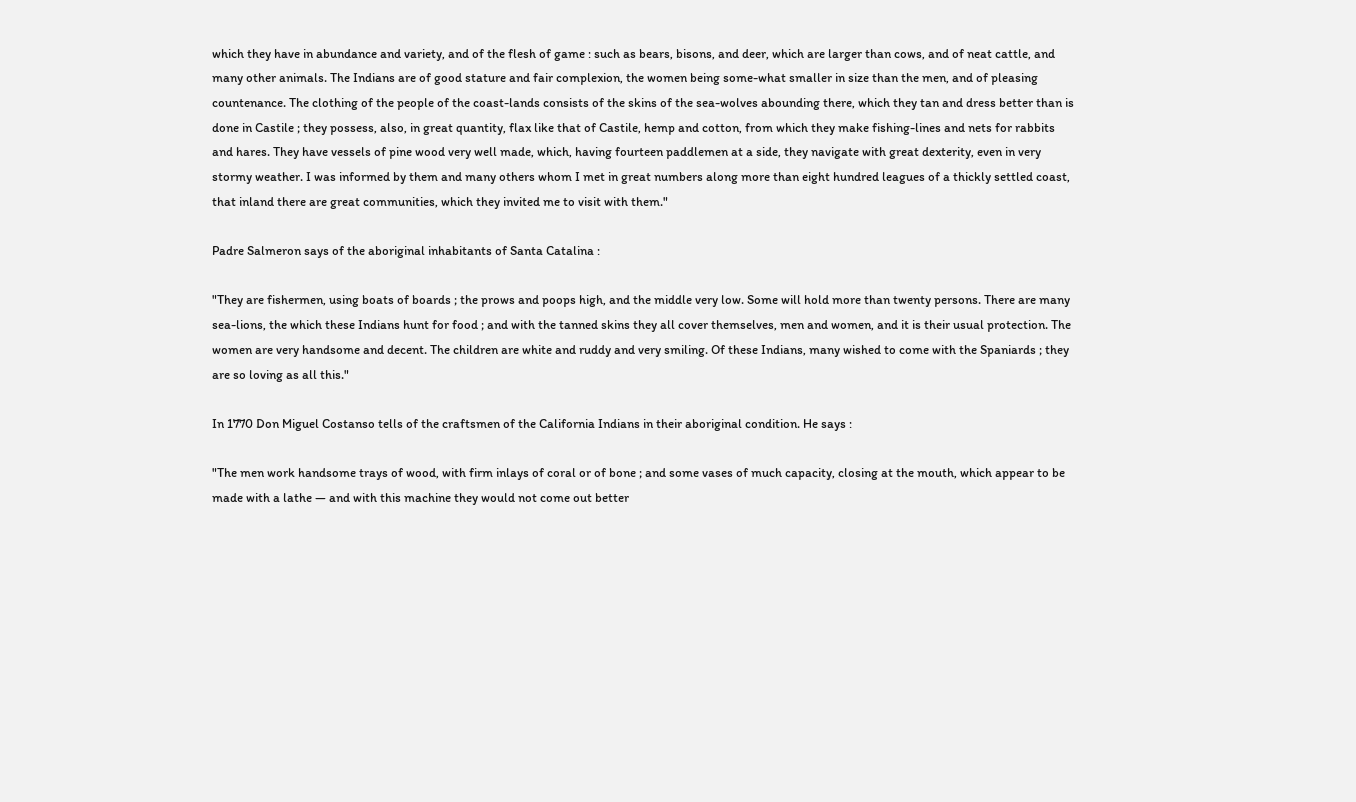which they have in abundance and variety, and of the flesh of game : such as bears, bisons, and deer, which are larger than cows, and of neat cattle, and many other animals. The Indians are of good stature and fair complexion, the women being some-what smaller in size than the men, and of pleasing countenance. The clothing of the people of the coast-lands consists of the skins of the sea-wolves abounding there, which they tan and dress better than is done in Castile ; they possess, also, in great quantity, flax like that of Castile, hemp and cotton, from which they make fishing-lines and nets for rabbits and hares. They have vessels of pine wood very well made, which, having fourteen paddlemen at a side, they navigate with great dexterity, even in very stormy weather. I was informed by them and many others whom I met in great numbers along more than eight hundred leagues of a thickly settled coast, that inland there are great communities, which they invited me to visit with them."

Padre Salmeron says of the aboriginal inhabitants of Santa Catalina :

"They are fishermen, using boats of boards ; the prows and poops high, and the middle very low. Some will hold more than twenty persons. There are many sea-lions, the which these Indians hunt for food ; and with the tanned skins they all cover themselves, men and women, and it is their usual protection. The women are very handsome and decent. The children are white and ruddy and very smiling. Of these Indians, many wished to come with the Spaniards ; they are so loving as all this."

In 1770 Don Miguel Costanso tells of the craftsmen of the California Indians in their aboriginal condition. He says :

"The men work handsome trays of wood, with firm inlays of coral or of bone ; and some vases of much capacity, closing at the mouth, which appear to be made with a lathe — and with this machine they would not come out better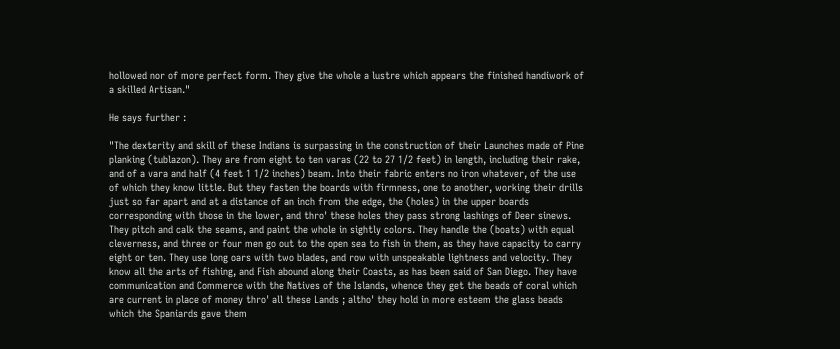hollowed nor of more perfect form. They give the whole a lustre which appears the finished handiwork of a skilled Artisan."

He says further :

"The dexterity and skill of these Indians is surpassing in the construction of their Launches made of Pine planking (tublazon). They are from eight to ten varas (22 to 27 1/2 feet) in length, including their rake, and of a vara and half (4 feet 1 1/2 inches) beam. Into their fabric enters no iron whatever, of the use of which they know little. But they fasten the boards with firmness, one to another, working their drills just so far apart and at a distance of an inch from the edge, the (holes) in the upper boards corresponding with those in the lower, and thro' these holes they pass strong lashings of Deer sinews. They pitch and calk the seams, and paint the whole in sightly colors. They handle the (boats) with equal cleverness, and three or four men go out to the open sea to fish in them, as they have capacity to carry eight or ten. They use long oars with two blades, and row with unspeakable lightness and velocity. They know all the arts of fishing, and Fish abound along their Coasts, as has been said of San Diego. They have communication and Commerce with the Natives of the Islands, whence they get the beads of coral which are current in place of money thro' all these Lands ; altho' they hold in more esteem the glass beads which the Spaniards gave them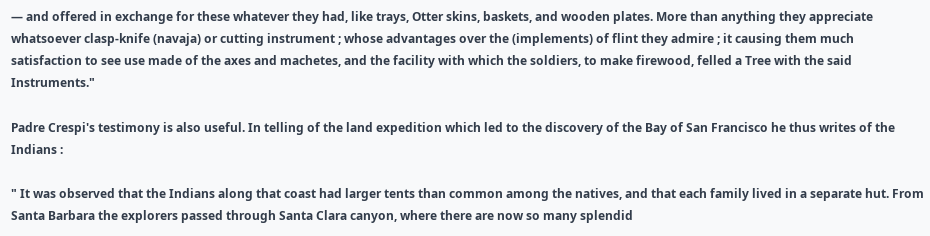— and offered in exchange for these whatever they had, like trays, Otter skins, baskets, and wooden plates. More than anything they appreciate whatsoever clasp-knife (navaja) or cutting instrument ; whose advantages over the (implements) of flint they admire ; it causing them much satisfaction to see use made of the axes and machetes, and the facility with which the soldiers, to make firewood, felled a Tree with the said Instruments."

Padre Crespi's testimony is also useful. In telling of the land expedition which led to the discovery of the Bay of San Francisco he thus writes of the Indians :

" It was observed that the Indians along that coast had larger tents than common among the natives, and that each family lived in a separate hut. From Santa Barbara the explorers passed through Santa Clara canyon, where there are now so many splendid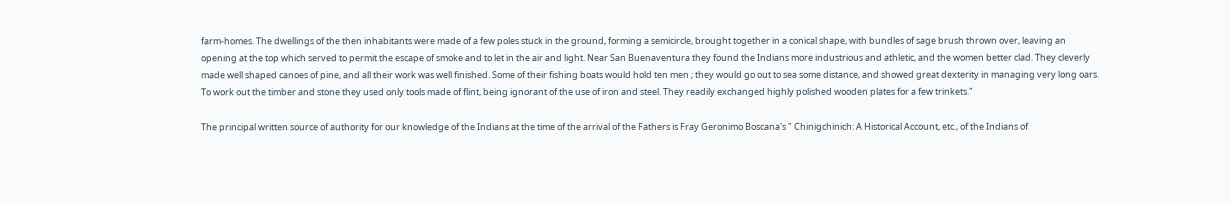farm-homes. The dwellings of the then inhabitants were made of a few poles stuck in the ground, forming a semicircle, brought together in a conical shape, with bundles of sage brush thrown over, leaving an opening at the top which served to permit the escape of smoke and to let in the air and light. Near San Buenaventura they found the Indians more industrious and athletic, and the women better clad. They cleverly made well shaped canoes of pine, and all their work was well finished. Some of their fishing boats would hold ten men ; they would go out to sea some distance, and showed great dexterity in managing very long oars. To work out the timber and stone they used only tools made of flint, being ignorant of the use of iron and steel. They readily exchanged highly polished wooden plates for a few trinkets."

The principal written source of authority for our knowledge of the Indians at the time of the arrival of the Fathers is Fray Geronimo Boscana's " Chinigchinich: A Historical Account, etc., of the Indians of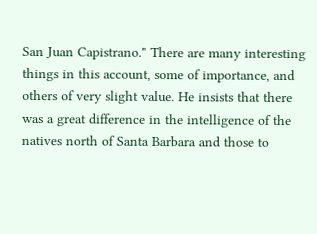San Juan Capistrano." There are many interesting things in this account, some of importance, and others of very slight value. He insists that there was a great difference in the intelligence of the natives north of Santa Barbara and those to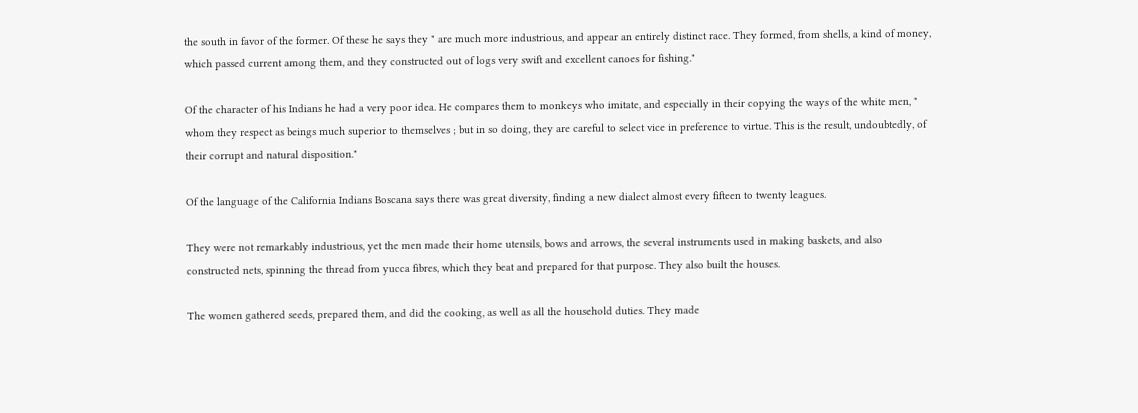the south in favor of the former. Of these he says they " are much more industrious, and appear an entirely distinct race. They formed, from shells, a kind of money, which passed current among them, and they constructed out of logs very swift and excellent canoes for fishing."

Of the character of his Indians he had a very poor idea. He compares them to monkeys who imitate, and especially in their copying the ways of the white men, " whom they respect as beings much superior to themselves ; but in so doing, they are careful to select vice in preference to virtue. This is the result, undoubtedly, of their corrupt and natural disposition."

Of the language of the California Indians Boscana says there was great diversity, finding a new dialect almost every fifteen to twenty leagues.

They were not remarkably industrious, yet the men made their home utensils, bows and arrows, the several instruments used in making baskets, and also constructed nets, spinning the thread from yucca fibres, which they beat and prepared for that purpose. They also built the houses.

The women gathered seeds, prepared them, and did the cooking, as well as all the household duties. They made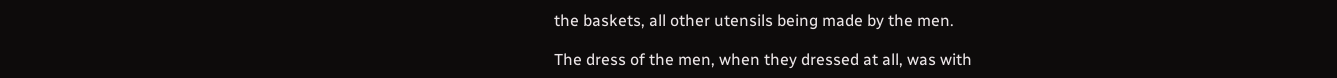the baskets, all other utensils being made by the men.

The dress of the men, when they dressed at all, was with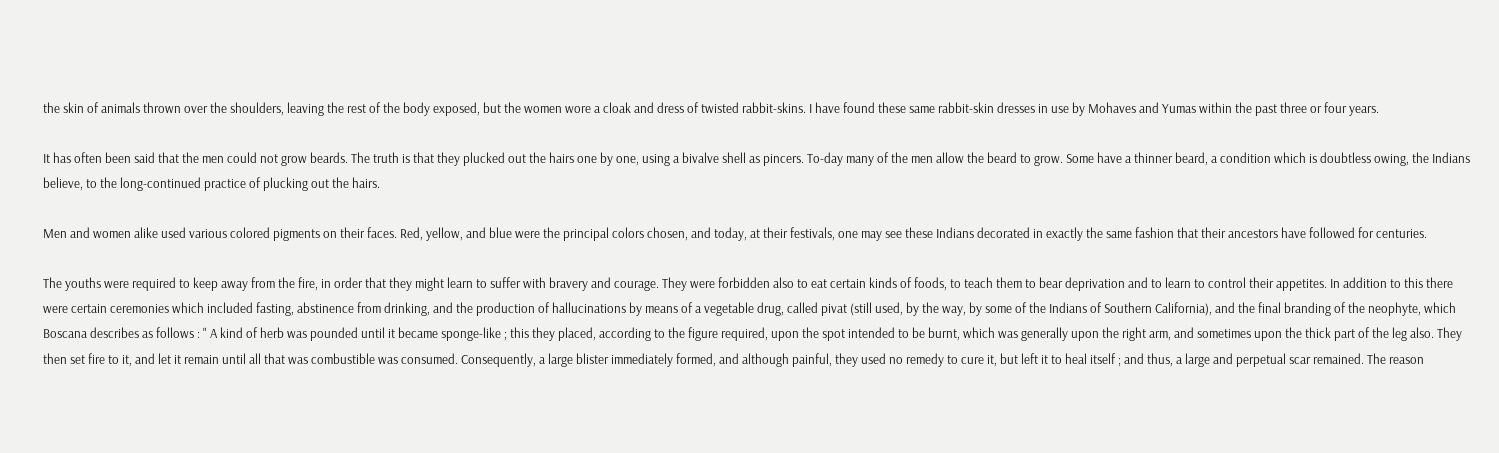the skin of animals thrown over the shoulders, leaving the rest of the body exposed, but the women wore a cloak and dress of twisted rabbit-skins. I have found these same rabbit-skin dresses in use by Mohaves and Yumas within the past three or four years.

It has often been said that the men could not grow beards. The truth is that they plucked out the hairs one by one, using a bivalve shell as pincers. To-day many of the men allow the beard to grow. Some have a thinner beard, a condition which is doubtless owing, the Indians believe, to the long-continued practice of plucking out the hairs.

Men and women alike used various colored pigments on their faces. Red, yellow, and blue were the principal colors chosen, and today, at their festivals, one may see these Indians decorated in exactly the same fashion that their ancestors have followed for centuries.

The youths were required to keep away from the fire, in order that they might learn to suffer with bravery and courage. They were forbidden also to eat certain kinds of foods, to teach them to bear deprivation and to learn to control their appetites. In addition to this there were certain ceremonies which included fasting, abstinence from drinking, and the production of hallucinations by means of a vegetable drug, called pivat (still used, by the way, by some of the Indians of Southern California), and the final branding of the neophyte, which Boscana describes as follows : " A kind of herb was pounded until it became sponge-like ; this they placed, according to the figure required, upon the spot intended to be burnt, which was generally upon the right arm, and sometimes upon the thick part of the leg also. They then set fire to it, and let it remain until all that was combustible was consumed. Consequently, a large blister immediately formed, and although painful, they used no remedy to cure it, but left it to heal itself ; and thus, a large and perpetual scar remained. The reason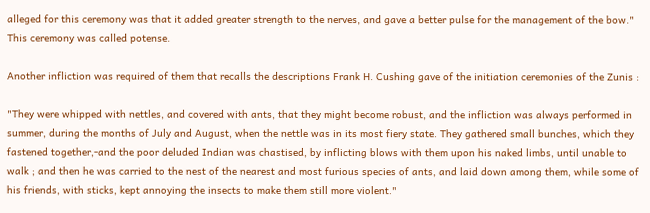alleged for this ceremony was that it added greater strength to the nerves, and gave a better pulse for the management of the bow." This ceremony was called potense.

Another infliction was required of them that recalls the descriptions Frank H. Cushing gave of the initiation ceremonies of the Zunis :

"They were whipped with nettles, and covered with ants, that they might become robust, and the infliction was always performed in summer, during the months of July and August, when the nettle was in its most fiery state. They gathered small bunches, which they fastened together,-and the poor deluded Indian was chastised, by inflicting blows with them upon his naked limbs, until unable to walk ; and then he was carried to the nest of the nearest and most furious species of ants, and laid down among them, while some of his friends, with sticks, kept annoying the insects to make them still more violent."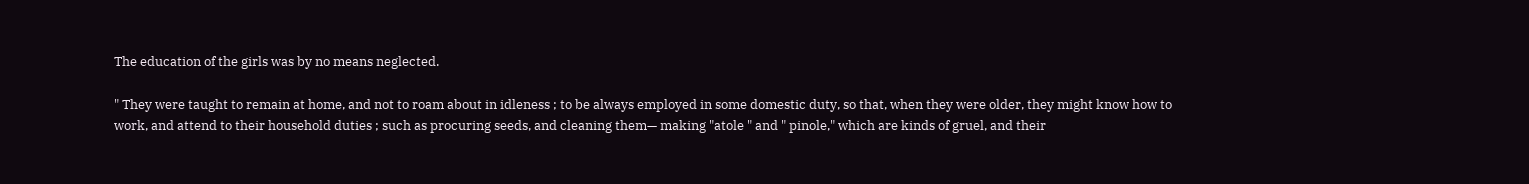The education of the girls was by no means neglected.

" They were taught to remain at home, and not to roam about in idleness ; to be always employed in some domestic duty, so that, when they were older, they might know how to work, and attend to their household duties ; such as procuring seeds, and cleaning them— making "atole " and " pinole," which are kinds of gruel, and their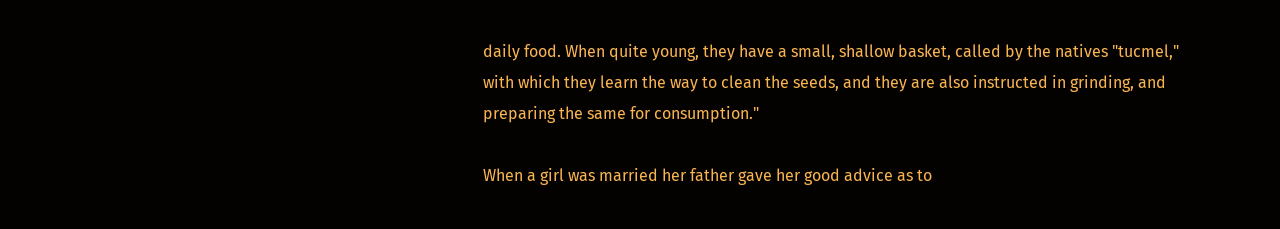daily food. When quite young, they have a small, shallow basket, called by the natives "tucmel," with which they learn the way to clean the seeds, and they are also instructed in grinding, and preparing the same for consumption."

When a girl was married her father gave her good advice as to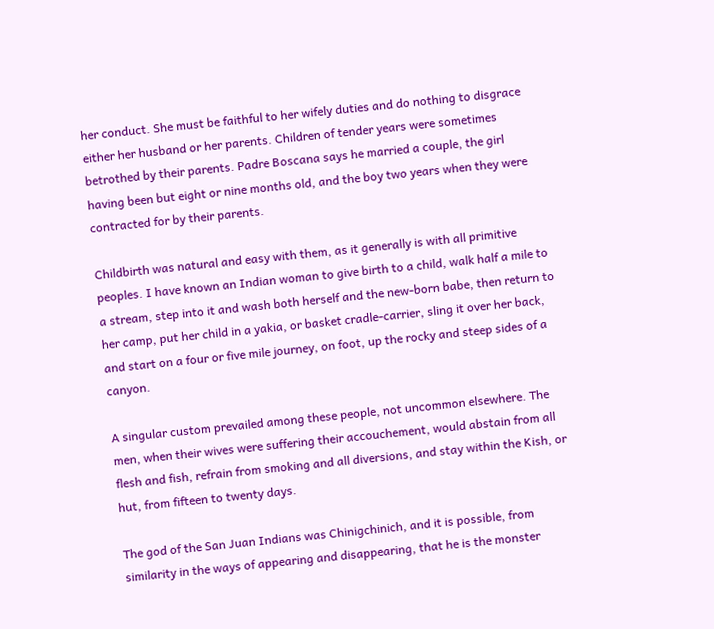her conduct. She must be faithful to her wifely duties and do nothing to disgrace either her husband or her parents. Children of tender years were sometimes betrothed by their parents. Padre Boscana says he married a couple, the girl having been but eight or nine months old, and the boy two years when they were contracted for by their parents.

Childbirth was natural and easy with them, as it generally is with all primitive peoples. I have known an Indian woman to give birth to a child, walk half a mile to a stream, step into it and wash both herself and the new-born babe, then return to her camp, put her child in a yakia, or basket cradle-carrier, sling it over her back, and start on a four or five mile journey, on foot, up the rocky and steep sides of a canyon.

A singular custom prevailed among these people, not uncommon elsewhere. The men, when their wives were suffering their accouchement, would abstain from all flesh and fish, refrain from smoking and all diversions, and stay within the Kish, or hut, from fifteen to twenty days.

The god of the San Juan Indians was Chinigchinich, and it is possible, from similarity in the ways of appearing and disappearing, that he is the monster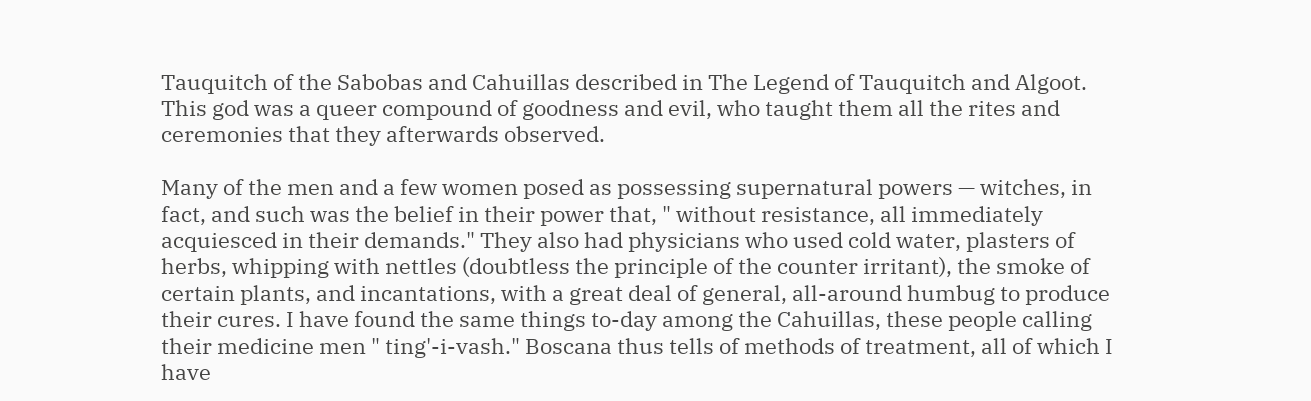Tauquitch of the Sabobas and Cahuillas described in The Legend of Tauquitch and Algoot. This god was a queer compound of goodness and evil, who taught them all the rites and ceremonies that they afterwards observed.

Many of the men and a few women posed as possessing supernatural powers — witches, in fact, and such was the belief in their power that, " without resistance, all immediately acquiesced in their demands." They also had physicians who used cold water, plasters of herbs, whipping with nettles (doubtless the principle of the counter irritant), the smoke of certain plants, and incantations, with a great deal of general, all-around humbug to produce their cures. I have found the same things to-day among the Cahuillas, these people calling their medicine men " ting'-i-vash." Boscana thus tells of methods of treatment, all of which I have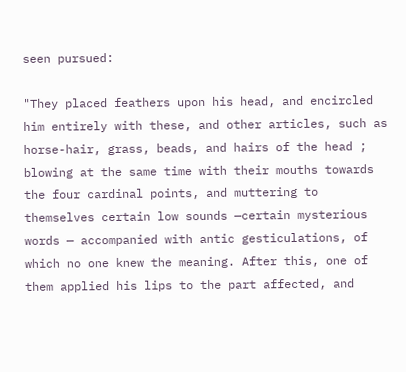seen pursued:

"They placed feathers upon his head, and encircled him entirely with these, and other articles, such as horse-hair, grass, beads, and hairs of the head ; blowing at the same time with their mouths towards the four cardinal points, and muttering to themselves certain low sounds —certain mysterious words — accompanied with antic gesticulations, of which no one knew the meaning. After this, one of them applied his lips to the part affected, and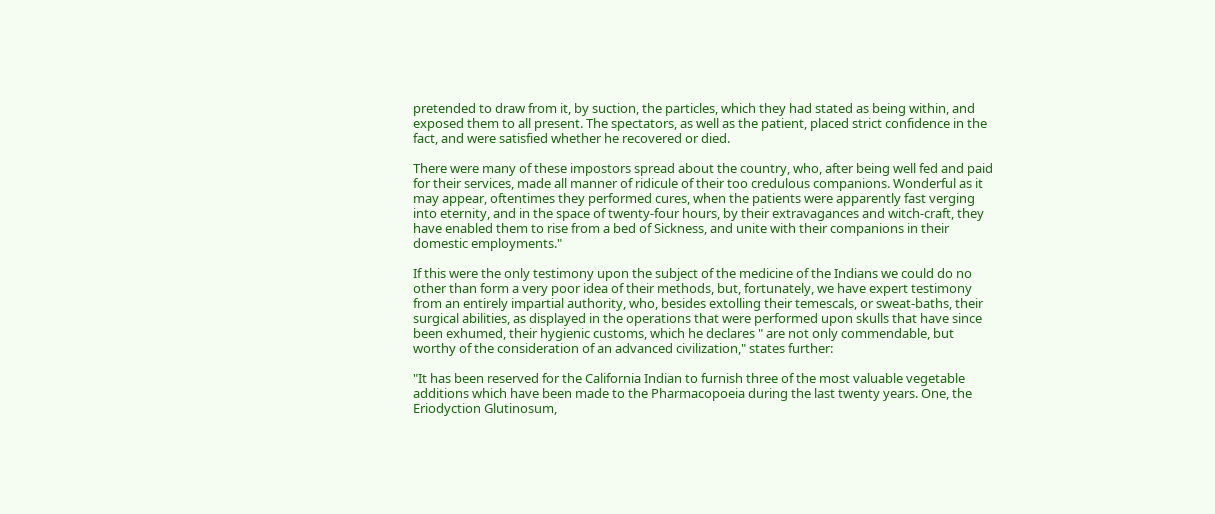pretended to draw from it, by suction, the particles, which they had stated as being within, and exposed them to all present. The spectators, as well as the patient, placed strict confidence in the fact, and were satisfied whether he recovered or died.

There were many of these impostors spread about the country, who, after being well fed and paid for their services, made all manner of ridicule of their too credulous companions. Wonderful as it may appear, oftentimes they performed cures, when the patients were apparently fast verging into eternity, and in the space of twenty-four hours, by their extravagances and witch-craft, they have enabled them to rise from a bed of Sickness, and unite with their companions in their domestic employments."

If this were the only testimony upon the subject of the medicine of the Indians we could do no other than form a very poor idea of their methods, but, fortunately, we have expert testimony from an entirely impartial authority, who, besides extolling their temescals, or sweat-baths, their surgical abilities, as displayed in the operations that were performed upon skulls that have since been exhumed, their hygienic customs, which he declares " are not only commendable, but worthy of the consideration of an advanced civilization," states further:

"It has been reserved for the California Indian to furnish three of the most valuable vegetable additions which have been made to the Pharmacopoeia during the last twenty years. One, the Eriodyction Glutinosum,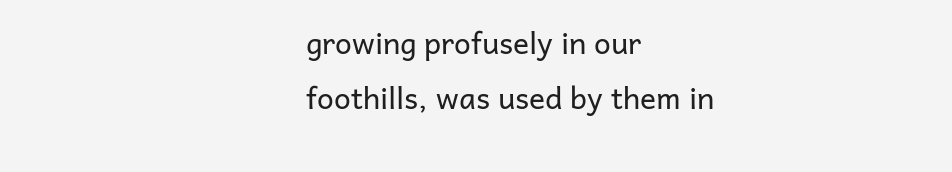growing profusely in our foothills, was used by them in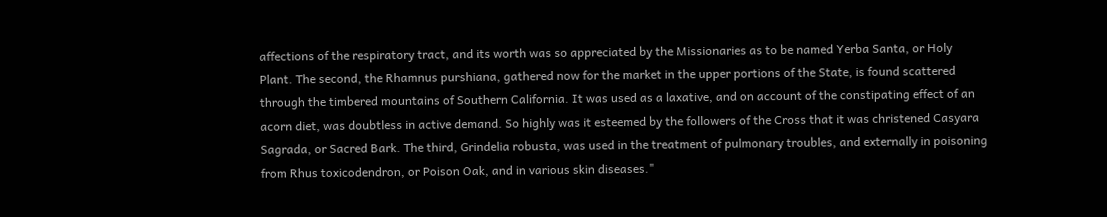affections of the respiratory tract, and its worth was so appreciated by the Missionaries as to be named Yerba Santa, or Holy Plant. The second, the Rhamnus purshiana, gathered now for the market in the upper portions of the State, is found scattered through the timbered mountains of Southern California. It was used as a laxative, and on account of the constipating effect of an acorn diet, was doubtless in active demand. So highly was it esteemed by the followers of the Cross that it was christened Casyara Sagrada, or Sacred Bark. The third, Grindelia robusta, was used in the treatment of pulmonary troubles, and externally in poisoning from Rhus toxicodendron, or Poison Oak, and in various skin diseases."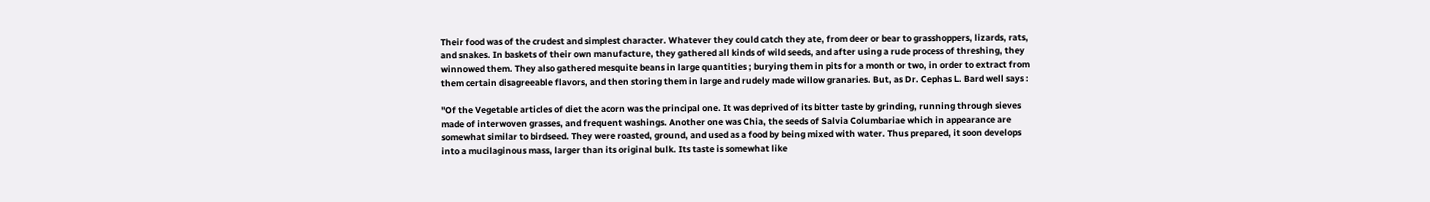Their food was of the crudest and simplest character. Whatever they could catch they ate, from deer or bear to grasshoppers, lizards, rats, and snakes. In baskets of their own manufacture, they gathered all kinds of wild seeds, and after using a rude process of threshing, they winnowed them. They also gathered mesquite beans in large quantities ; burying them in pits for a month or two, in order to extract from them certain disagreeable flavors, and then storing them in large and rudely made willow granaries. But, as Dr. Cephas L. Bard well says :

"Of the Vegetable articles of diet the acorn was the principal one. It was deprived of its bitter taste by grinding, running through sieves made of interwoven grasses, and frequent washings. Another one was Chia, the seeds of Salvia Columbariae which in appearance are somewhat similar to birdseed. They were roasted, ground, and used as a food by being mixed with water. Thus prepared, it soon develops into a mucilaginous mass, larger than its original bulk. Its taste is somewhat like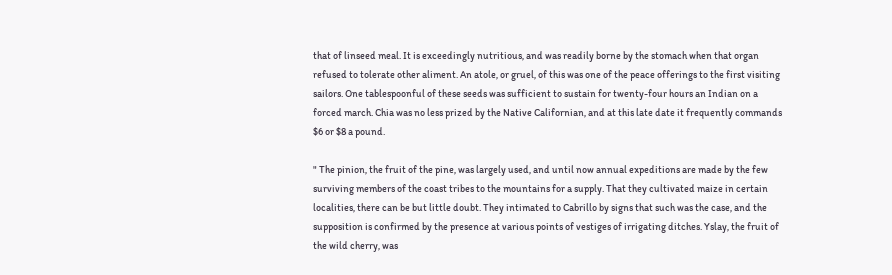that of linseed meal. It is exceedingly nutritious, and was readily borne by the stomach when that organ refused to tolerate other aliment. An atole, or gruel, of this was one of the peace offerings to the first visiting sailors. One tablespoonful of these seeds was sufficient to sustain for twenty-four hours an Indian on a forced march. Chia was no less prized by the Native Californian, and at this late date it frequently commands $6 or $8 a pound.

" The pinion, the fruit of the pine, was largely used, and until now annual expeditions are made by the few surviving members of the coast tribes to the mountains for a supply. That they cultivated maize in certain localities, there can be but little doubt. They intimated to Cabrillo by signs that such was the case, and the supposition is confirmed by the presence at various points of vestiges of irrigating ditches. Yslay, the fruit of the wild cherry, was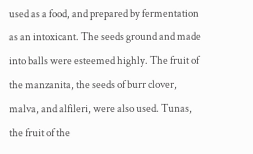used as a food, and prepared by fermentation as an intoxicant. The seeds ground and made into balls were esteemed highly. The fruit of the manzanita, the seeds of burr clover, malva, and alfileri, were also used. Tunas, the fruit of the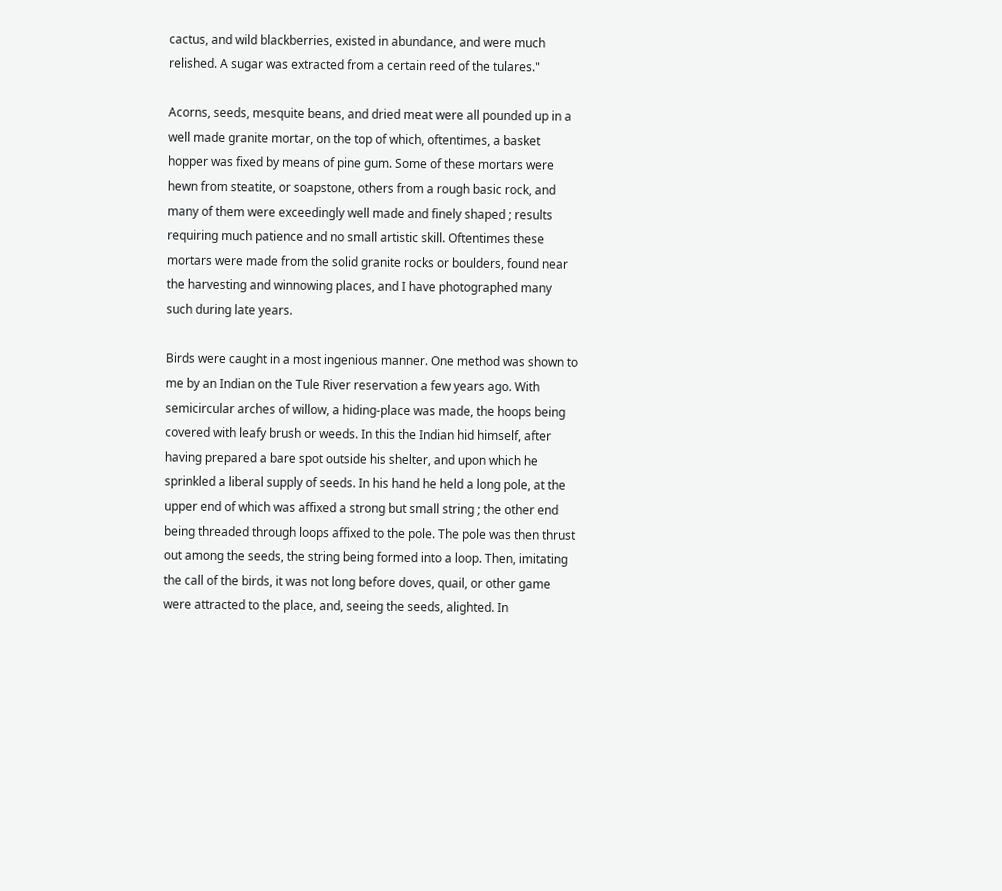cactus, and wild blackberries, existed in abundance, and were much relished. A sugar was extracted from a certain reed of the tulares."

Acorns, seeds, mesquite beans, and dried meat were all pounded up in a well made granite mortar, on the top of which, oftentimes, a basket hopper was fixed by means of pine gum. Some of these mortars were hewn from steatite, or soapstone, others from a rough basic rock, and many of them were exceedingly well made and finely shaped ; results requiring much patience and no small artistic skill. Oftentimes these mortars were made from the solid granite rocks or boulders, found near the harvesting and winnowing places, and I have photographed many such during late years.

Birds were caught in a most ingenious manner. One method was shown to me by an Indian on the Tule River reservation a few years ago. With semicircular arches of willow, a hiding-place was made, the hoops being covered with leafy brush or weeds. In this the Indian hid himself, after having prepared a bare spot outside his shelter, and upon which he sprinkled a liberal supply of seeds. In his hand he held a long pole, at the upper end of which was affixed a strong but small string ; the other end being threaded through loops affixed to the pole. The pole was then thrust out among the seeds, the string being formed into a loop. Then, imitating the call of the birds, it was not long before doves, quail, or other game were attracted to the place, and, seeing the seeds, alighted. In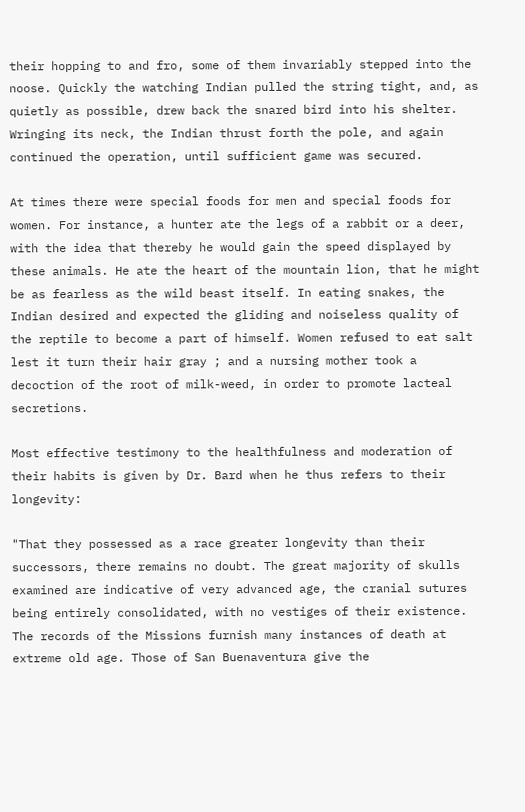their hopping to and fro, some of them invariably stepped into the noose. Quickly the watching Indian pulled the string tight, and, as quietly as possible, drew back the snared bird into his shelter. Wringing its neck, the Indian thrust forth the pole, and again continued the operation, until sufficient game was secured.

At times there were special foods for men and special foods for women. For instance, a hunter ate the legs of a rabbit or a deer, with the idea that thereby he would gain the speed displayed by these animals. He ate the heart of the mountain lion, that he might be as fearless as the wild beast itself. In eating snakes, the Indian desired and expected the gliding and noiseless quality of the reptile to become a part of himself. Women refused to eat salt lest it turn their hair gray ; and a nursing mother took a decoction of the root of milk-weed, in order to promote lacteal secretions.

Most effective testimony to the healthfulness and moderation of their habits is given by Dr. Bard when he thus refers to their longevity:

"That they possessed as a race greater longevity than their successors, there remains no doubt. The great majority of skulls examined are indicative of very advanced age, the cranial sutures being entirely consolidated, with no vestiges of their existence. The records of the Missions furnish many instances of death at extreme old age. Those of San Buenaventura give the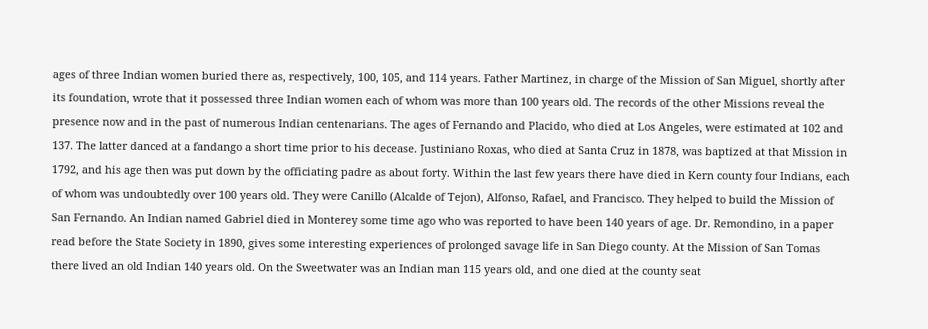ages of three Indian women buried there as, respectively, 100, 105, and 114 years. Father Martinez, in charge of the Mission of San Miguel, shortly after its foundation, wrote that it possessed three Indian women each of whom was more than 100 years old. The records of the other Missions reveal the presence now and in the past of numerous Indian centenarians. The ages of Fernando and Placido, who died at Los Angeles, were estimated at 102 and 137. The latter danced at a fandango a short time prior to his decease. Justiniano Roxas, who died at Santa Cruz in 1878, was baptized at that Mission in 1792, and his age then was put down by the officiating padre as about forty. Within the last few years there have died in Kern county four Indians, each of whom was undoubtedly over 100 years old. They were Canillo (Alcalde of Tejon), Alfonso, Rafael, and Francisco. They helped to build the Mission of San Fernando. An Indian named Gabriel died in Monterey some time ago who was reported to have been 140 years of age. Dr. Remondino, in a paper read before the State Society in 1890, gives some interesting experiences of prolonged savage life in San Diego county. At the Mission of San Tomas there lived an old Indian 140 years old. On the Sweetwater was an Indian man 115 years old, and one died at the county seat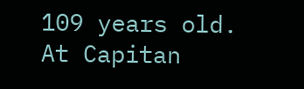109 years old. At Capitan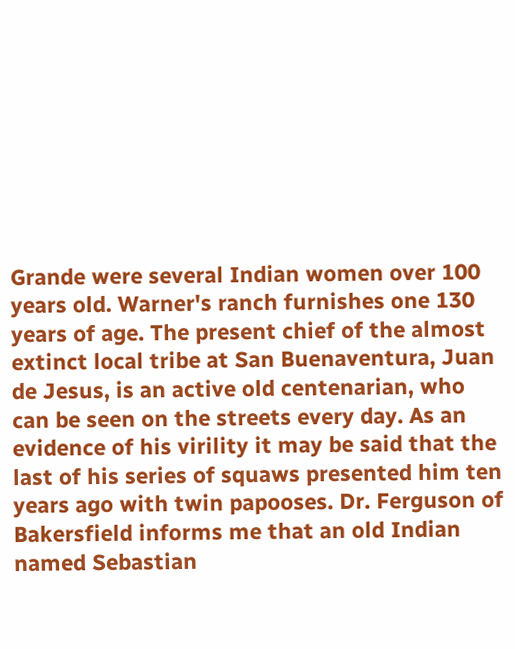Grande were several Indian women over 100 years old. Warner's ranch furnishes one 130 years of age. The present chief of the almost extinct local tribe at San Buenaventura, Juan de Jesus, is an active old centenarian, who can be seen on the streets every day. As an evidence of his virility it may be said that the last of his series of squaws presented him ten years ago with twin papooses. Dr. Ferguson of Bakersfield informs me that an old Indian named Sebastian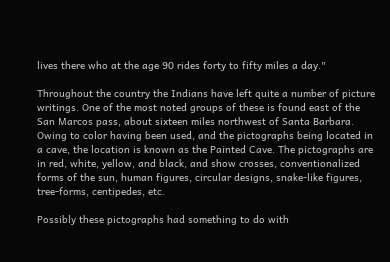lives there who at the age 90 rides forty to fifty miles a day."

Throughout the country the Indians have left quite a number of picture writings. One of the most noted groups of these is found east of the San Marcos pass, about sixteen miles northwest of Santa Barbara. Owing to color having been used, and the pictographs being located in a cave, the location is known as the Painted Cave. The pictographs are in red, white, yellow, and black, and show crosses, conventionalized forms of the sun, human figures, circular designs, snake-like figures, tree-forms, centipedes, etc.

Possibly these pictographs had something to do with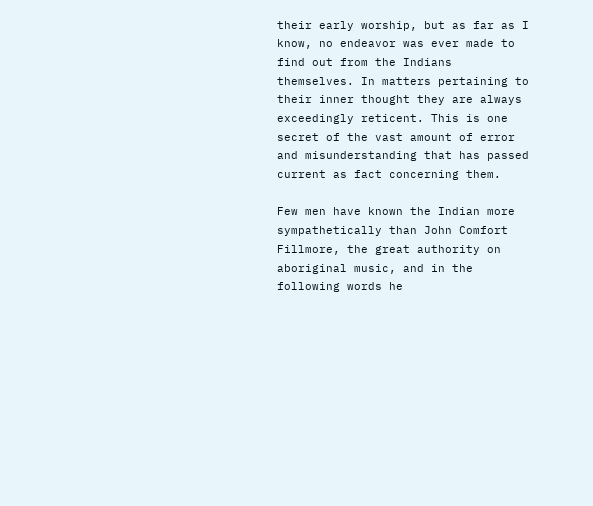their early worship, but as far as I know, no endeavor was ever made to find out from the Indians themselves. In matters pertaining to their inner thought they are always exceedingly reticent. This is one secret of the vast amount of error and misunderstanding that has passed current as fact concerning them.

Few men have known the Indian more sympathetically than John Comfort Fillmore, the great authority on aboriginal music, and in the following words he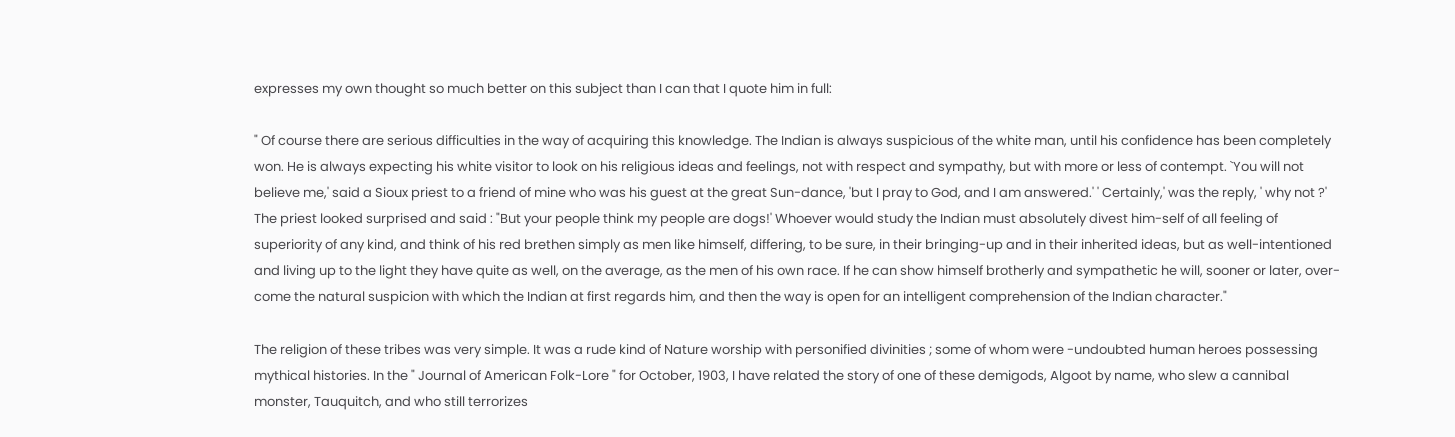expresses my own thought so much better on this subject than I can that I quote him in full:

" Of course there are serious difficulties in the way of acquiring this knowledge. The Indian is always suspicious of the white man, until his confidence has been completely won. He is always expecting his white visitor to look on his religious ideas and feelings, not with respect and sympathy, but with more or less of contempt. `You will not believe me,' said a Sioux priest to a friend of mine who was his guest at the great Sun-dance, 'but I pray to God, and I am answered.' ' Certainly,' was the reply, ' why not ?' The priest looked surprised and said : "But your people think my people are dogs!' Whoever would study the Indian must absolutely divest him-self of all feeling of superiority of any kind, and think of his red brethen simply as men like himself, differing, to be sure, in their bringing-up and in their inherited ideas, but as well-intentioned and living up to the light they have quite as well, on the average, as the men of his own race. If he can show himself brotherly and sympathetic he will, sooner or later, over-come the natural suspicion with which the Indian at first regards him, and then the way is open for an intelligent comprehension of the Indian character."

The religion of these tribes was very simple. It was a rude kind of Nature worship with personified divinities ; some of whom were -undoubted human heroes possessing mythical histories. In the " Journal of American Folk-Lore " for October, 1903, I have related the story of one of these demigods, Algoot by name, who slew a cannibal monster, Tauquitch, and who still terrorizes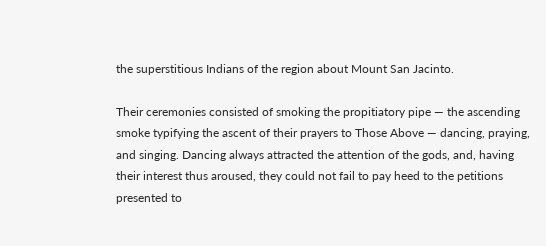the superstitious Indians of the region about Mount San Jacinto.

Their ceremonies consisted of smoking the propitiatory pipe — the ascending smoke typifying the ascent of their prayers to Those Above — dancing, praying, and singing. Dancing always attracted the attention of the gods, and, having their interest thus aroused, they could not fail to pay heed to the petitions presented to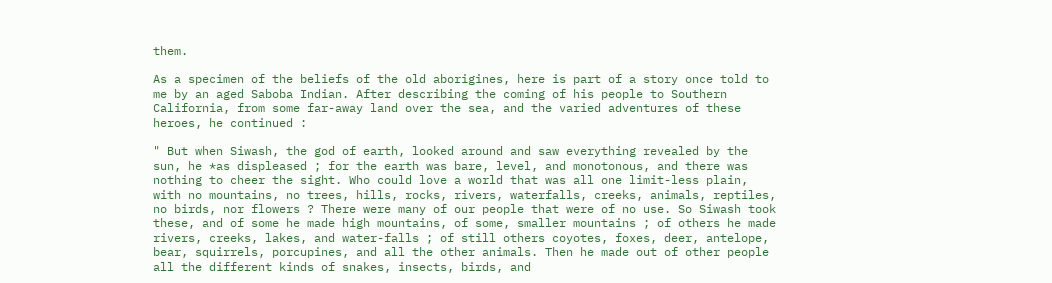them.

As a specimen of the beliefs of the old aborigines, here is part of a story once told to me by an aged Saboba Indian. After describing the coming of his people to Southern California, from some far-away land over the sea, and the varied adventures of these heroes, he continued :

" But when Siwash, the god of earth, looked around and saw everything revealed by the sun, he *as displeased ; for the earth was bare, level, and monotonous, and there was nothing to cheer the sight. Who could love a world that was all one limit-less plain, with no mountains, no trees, hills, rocks, rivers, waterfalls, creeks, animals, reptiles, no birds, nor flowers ? There were many of our people that were of no use. So Siwash took these, and of some he made high mountains, of some, smaller mountains ; of others he made rivers, creeks, lakes, and water-falls ; of still others coyotes, foxes, deer, antelope, bear, squirrels, porcupines, and all the other animals. Then he made out of other people all the different kinds of snakes, insects, birds, and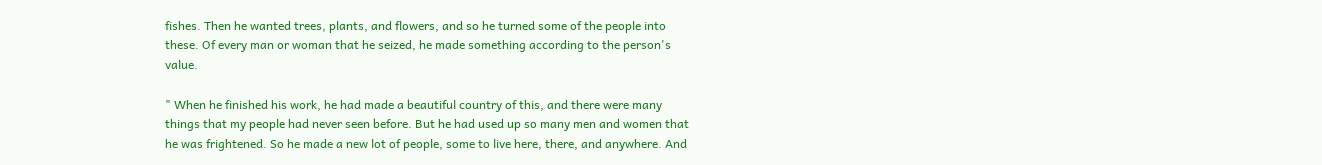fishes. Then he wanted trees, plants, and flowers, and so he turned some of the people into these. Of every man or woman that he seized, he made something according to the person's value.

" When he finished his work, he had made a beautiful country of this, and there were many things that my people had never seen before. But he had used up so many men and women that he was frightened. So he made a new lot of people, some to live here, there, and anywhere. And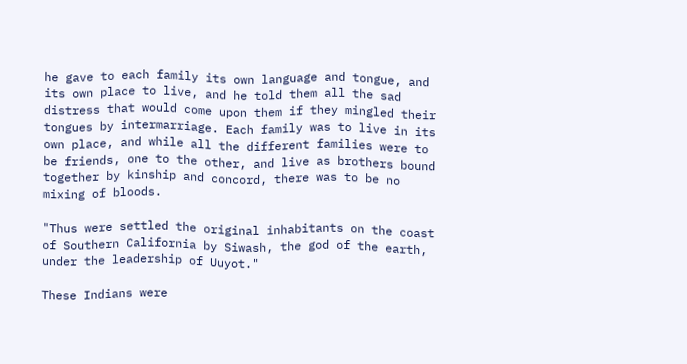he gave to each family its own language and tongue, and its own place to live, and he told them all the sad distress that would come upon them if they mingled their tongues by intermarriage. Each family was to live in its own place, and while all the different families were to be friends, one to the other, and live as brothers bound together by kinship and concord, there was to be no mixing of bloods.

"Thus were settled the original inhabitants on the coast of Southern California by Siwash, the god of the earth, under the leadership of Uuyot."

These Indians were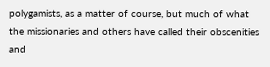polygamists, as a matter of course, but much of what the missionaries and others have called their obscenities and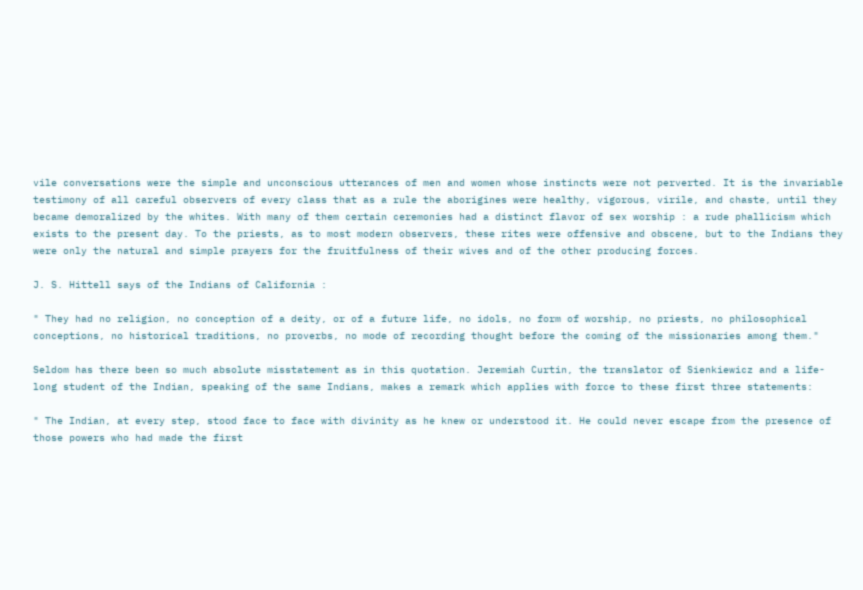vile conversations were the simple and unconscious utterances of men and women whose instincts were not perverted. It is the invariable testimony of all careful observers of every class that as a rule the aborigines were healthy, vigorous, virile, and chaste, until they became demoralized by the whites. With many of them certain ceremonies had a distinct flavor of sex worship : a rude phallicism which exists to the present day. To the priests, as to most modern observers, these rites were offensive and obscene, but to the Indians they were only the natural and simple prayers for the fruitfulness of their wives and of the other producing forces.

J. S. Hittell says of the Indians of California :

" They had no religion, no conception of a deity, or of a future life, no idols, no form of worship, no priests, no philosophical conceptions, no historical traditions, no proverbs, no mode of recording thought before the coming of the missionaries among them."

Seldom has there been so much absolute misstatement as in this quotation. Jeremiah Curtin, the translator of Sienkiewicz and a life-long student of the Indian, speaking of the same Indians, makes a remark which applies with force to these first three statements:

" The Indian, at every step, stood face to face with divinity as he knew or understood it. He could never escape from the presence of those powers who had made the first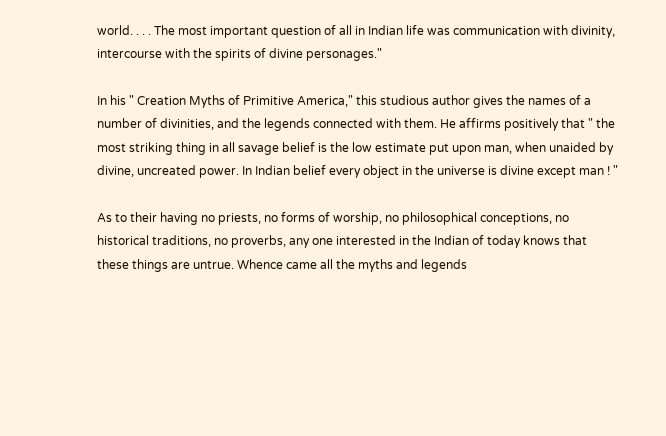world. . . . The most important question of all in Indian life was communication with divinity, intercourse with the spirits of divine personages."

In his " Creation Myths of Primitive America," this studious author gives the names of a number of divinities, and the legends connected with them. He affirms positively that " the most striking thing in all savage belief is the low estimate put upon man, when unaided by divine, uncreated power. In Indian belief every object in the universe is divine except man ! "

As to their having no priests, no forms of worship, no philosophical conceptions, no historical traditions, no proverbs, any one interested in the Indian of today knows that these things are untrue. Whence came all the myths and legends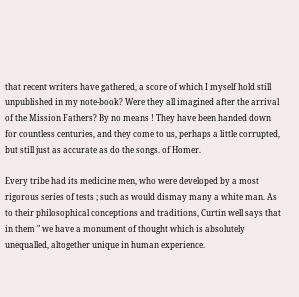that recent writers have gathered, a score of which I myself hold still unpublished in my note-book? Were they all imagined after the arrival of the Mission Fathers? By no means ! They have been handed down for countless centuries, and they come to us, perhaps a little corrupted, but still just as accurate as do the songs. of Homer.

Every tribe had its medicine men, who were developed by a most rigorous series of tests ; such as would dismay many a white man. As to their philosophical conceptions and traditions, Curtin well says that in them " we have a monument of thought which is absolutely unequalled, altogether unique in human experience.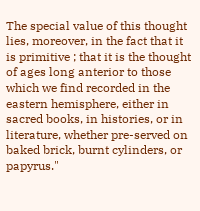The special value of this thought lies, moreover, in the fact that it is primitive ; that it is the thought of ages long anterior to those which we find recorded in the eastern hemisphere, either in sacred books, in histories, or in literature, whether pre-served on baked brick, burnt cylinders, or papyrus."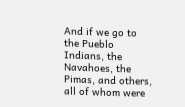And if we go to the Pueblo Indians, the Navahoes, the Pimas, and others, all of whom were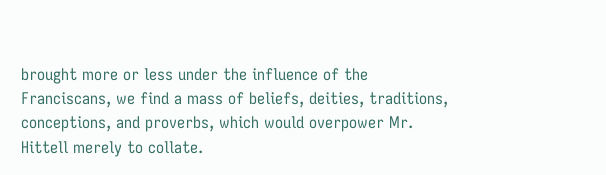brought more or less under the influence of the Franciscans, we find a mass of beliefs, deities, traditions, conceptions, and proverbs, which would overpower Mr. Hittell merely to collate.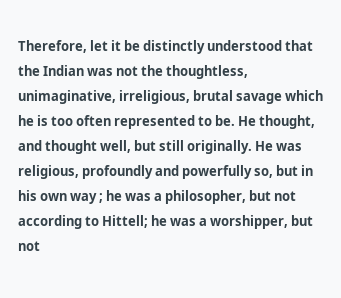Therefore, let it be distinctly understood that the Indian was not the thoughtless, unimaginative, irreligious, brutal savage which he is too often represented to be. He thought, and thought well, but still originally. He was religious, profoundly and powerfully so, but in his own way ; he was a philosopher, but not according to Hittell; he was a worshipper, but not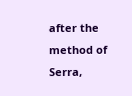after the method of Serra,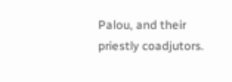Palou, and their priestly coadjutors.